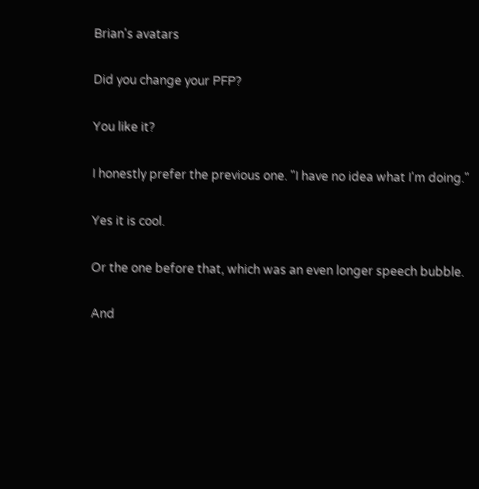Brian's avatars

Did you change your PFP?

You like it?

I honestly prefer the previous one. "I have no idea what I'm doing."

Yes it is cool.

Or the one before that, which was an even longer speech bubble.

And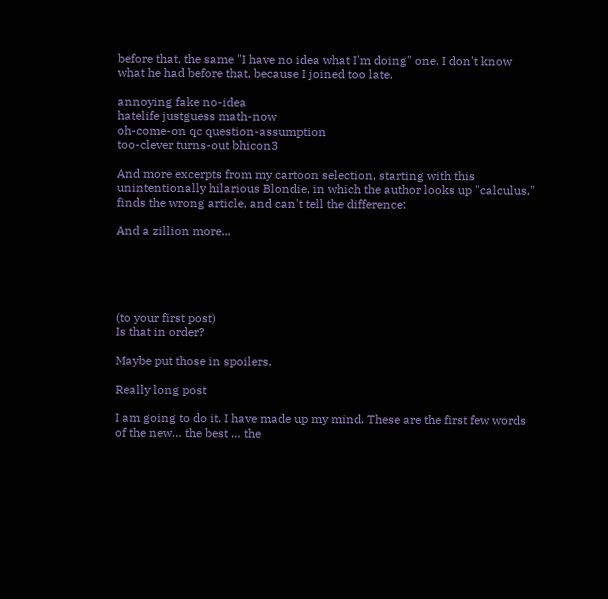before that, the same "I have no idea what I'm doing" one. I don't know what he had before that, because I joined too late.

annoying fake no-idea
hatelife justguess math-now
oh-come-on qc question-assumption
too-clever turns-out bhicon3

And more excerpts from my cartoon selection, starting with this unintentionally hilarious Blondie, in which the author looks up "calculus," finds the wrong article, and can't tell the difference:

And a zillion more...





(to your first post)
Is that in order?

Maybe put those in spoilers.

Really long post

I am going to do it. I have made up my mind. These are the first few words of the new… the best … the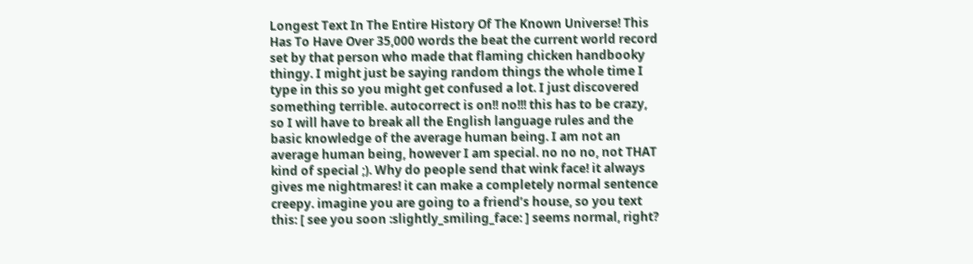Longest Text In The Entire History Of The Known Universe! This Has To Have Over 35,000 words the beat the current world record set by that person who made that flaming chicken handbooky thingy. I might just be saying random things the whole time I type in this so you might get confused a lot. I just discovered something terrible. autocorrect is on!! no!!! this has to be crazy, so I will have to break all the English language rules and the basic knowledge of the average human being. I am not an average human being, however I am special. no no no, not THAT kind of special ;). Why do people send that wink face! it always gives me nightmares! it can make a completely normal sentence creepy. imagine you are going to a friend’s house, so you text this: [ see you soon :slightly_smiling_face: ] seems normal, right?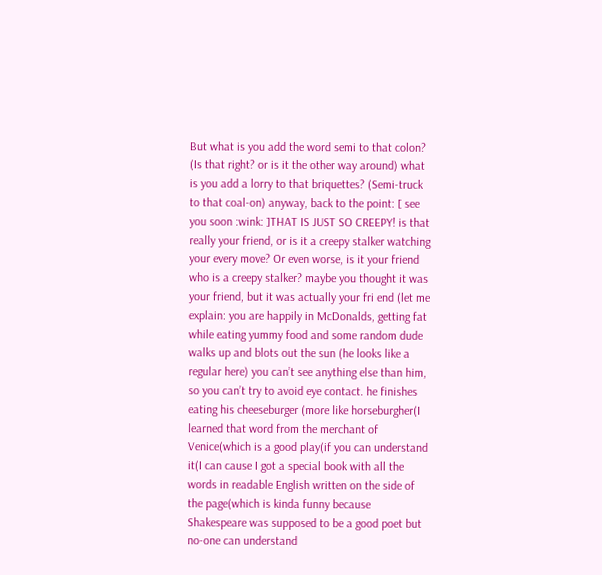But what is you add the word semi to that colon? (Is that right? or is it the other way around) what is you add a lorry to that briquettes? (Semi-truck to that coal-on) anyway, back to the point: [ see you soon :wink: ]THAT IS JUST SO CREEPY! is that really your friend, or is it a creepy stalker watching your every move? Or even worse, is it your friend who is a creepy stalker? maybe you thought it was your friend, but it was actually your fri end (let me explain: you are happily in McDonalds, getting fat while eating yummy food and some random dude walks up and blots out the sun (he looks like a regular here) you can’t see anything else than him, so you can’t try to avoid eye contact. he finishes eating his cheeseburger (more like horseburgher(I learned that word from the merchant of Venice(which is a good play(if you can understand it(I can cause I got a special book with all the words in readable English written on the side of the page(which is kinda funny because Shakespeare was supposed to be a good poet but no-one can understand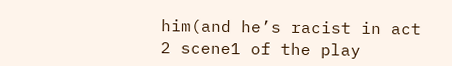him(and he’s racist in act 2 scene1 of the play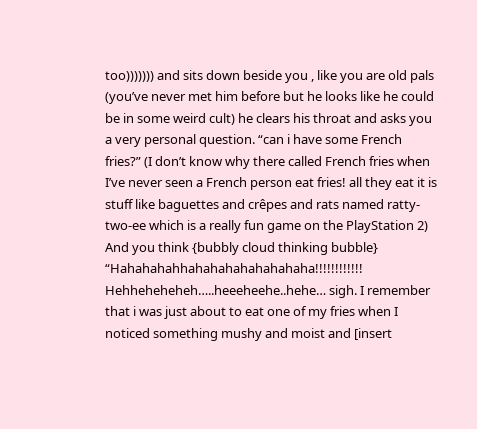too))))))) and sits down beside you , like you are old pals (you’ve never met him before but he looks like he could be in some weird cult) he clears his throat and asks you a very personal question. “can i have some French fries?” (I don’t know why there called French fries when I’ve never seen a French person eat fries! all they eat it is stuff like baguettes and crêpes and rats named ratty-two-ee which is a really fun game on the PlayStation 2) And you think {bubbly cloud thinking bubble} “Hahahahahhahahahahahahahaha!!!!!!!!!!!! Hehheheheheh…..heeeheehe..hehe… sigh. I remember that i was just about to eat one of my fries when I noticed something mushy and moist and [insert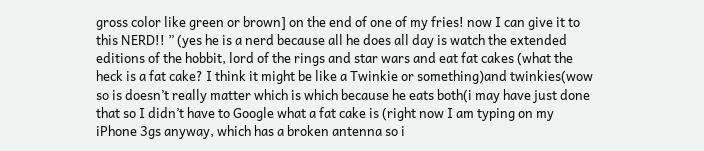gross color like green or brown] on the end of one of my fries! now I can give it to this NERD!! ” (yes he is a nerd because all he does all day is watch the extended editions of the hobbit, lord of the rings and star wars and eat fat cakes (what the heck is a fat cake? I think it might be like a Twinkie or something)and twinkies(wow so is doesn’t really matter which is which because he eats both(i may have just done that so I didn’t have to Google what a fat cake is (right now I am typing on my iPhone 3gs anyway, which has a broken antenna so i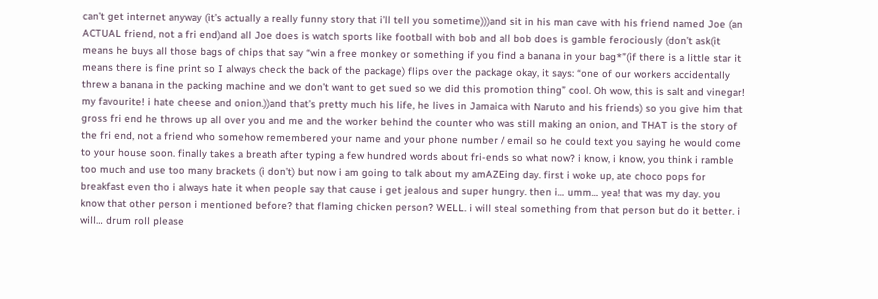can’t get internet anyway (it’s actually a really funny story that i’ll tell you sometime)))and sit in his man cave with his friend named Joe (an ACTUAL friend, not a fri end)and all Joe does is watch sports like football with bob and all bob does is gamble ferociously (don’t ask(it means he buys all those bags of chips that say “win a free monkey or something if you find a banana in your bag*”(if there is a little star it means there is fine print so I always check the back of the package) flips over the package okay, it says: “one of our workers accidentally threw a banana in the packing machine and we don’t want to get sued so we did this promotion thing” cool. Oh wow, this is salt and vinegar! my favourite! i hate cheese and onion.))and that’s pretty much his life, he lives in Jamaica with Naruto and his friends) so you give him that gross fri end he throws up all over you and me and the worker behind the counter who was still making an onion, and THAT is the story of the fri end, not a friend who somehow remembered your name and your phone number / email so he could text you saying he would come to your house soon. finally takes a breath after typing a few hundred words about fri-ends so what now? i know, i know, you think i ramble too much and use too many brackets (i don’t) but now i am going to talk about my amAZEing day. first i woke up, ate choco pops for breakfast even tho i always hate it when people say that cause i get jealous and super hungry. then i… umm… yea! that was my day. you know that other person i mentioned before? that flaming chicken person? WELL. i will steal something from that person but do it better. i will… drum roll please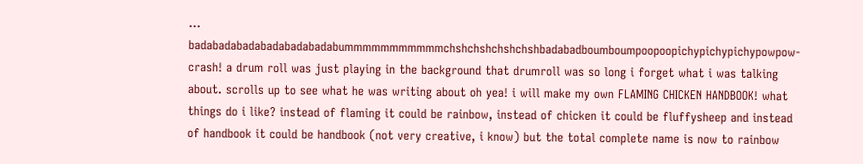… badabadabadabadabadabadabummmmmmmmmmmchshchshchshchshbadabadboumboumpoopoopichypichypichypowpow-crash! a drum roll was just playing in the background that drumroll was so long i forget what i was talking about. scrolls up to see what he was writing about oh yea! i will make my own FLAMING CHICKEN HANDBOOK! what things do i like? instead of flaming it could be rainbow, instead of chicken it could be fluffysheep and instead of handbook it could be handbook (not very creative, i know) but the total complete name is now to rainbow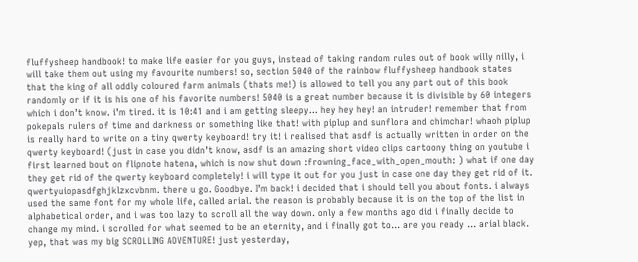fluffysheep handbook! to make life easier for you guys, instead of taking random rules out of book willy nilly, i will take them out using my favourite numbers! so, section 5040 of the rainbow fluffysheep handbook states that the king of all oddly coloured farm animals (thats me!) is allowed to tell you any part out of this book randomly or if it is his one of his favorite numbers! 5040 is a great number because it is divisible by 60 integers which i don’t know. i’m tired. it is 10:41 and i am getting sleepy… hey hey hey! an intruder! remember that from pokepals rulers of time and darkness or something like that! with piplup and sunflora and chimchar! whaoh piplup is really hard to write on a tiny qwerty keyboard! try it! i realised that asdf is actually written in order on the qwerty keyboard! (just in case you didn’t know, asdf is an amazing short video clips cartoony thing on youtube i first learned bout on flipnote hatena, which is now shut down :frowning_face_with_open_mouth: ) what if one day they get rid of the qwerty keyboard completely! i will type it out for you just in case one day they get rid of it. qwertyuiopasdfghjklzxcvbnm. there u go. Goodbye. I’m back! i decided that i should tell you about fonts. i always used the same font for my whole life, called arial. the reason is probably because it is on the top of the list in alphabetical order, and i was too lazy to scroll all the way down. only a few months ago did i finally decide to change my mind. i scrolled for what seemed to be an eternity, and i finally got to… are you ready … arial black. yep, that was my big SCROLLING ADVENTURE! just yesterday,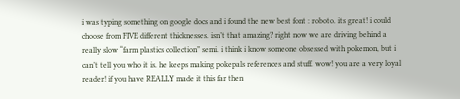i was typing something on google docs and i found the new best font : roboto. its great! i could choose from FIVE different thicknesses. isn’t that amazing? right now we are driving behind a really slow “farm plastics collection” semi. i think i know someone obsessed with pokemon, but i can’t tell you who it is. he keeps making pokepals references and stuff. wow! you are a very loyal reader! if you have REALLY made it this far then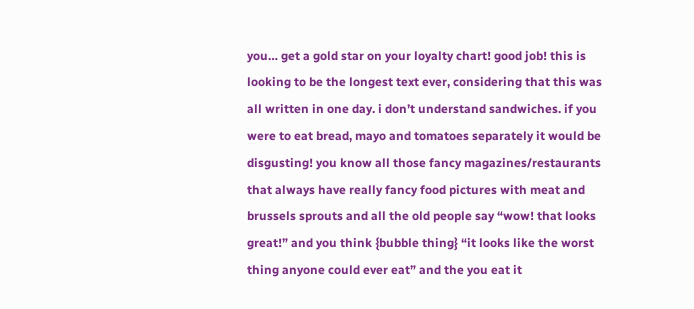you… get a gold star on your loyalty chart! good job! this is looking to be the longest text ever, considering that this was all written in one day. i don’t understand sandwiches. if you were to eat bread, mayo and tomatoes separately it would be disgusting! you know all those fancy magazines/restaurants that always have really fancy food pictures with meat and brussels sprouts and all the old people say “wow! that looks great!” and you think {bubble thing} “it looks like the worst thing anyone could ever eat” and the you eat it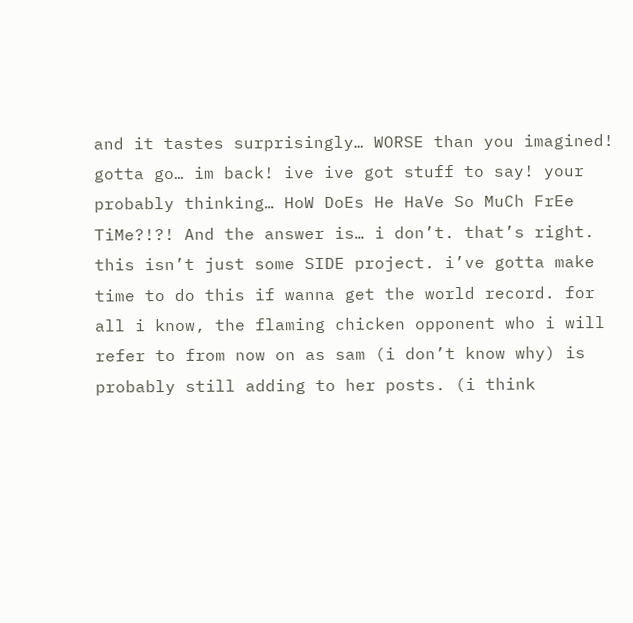and it tastes surprisingly… WORSE than you imagined! gotta go… im back! ive ive got stuff to say! your probably thinking… HoW DoEs He HaVe So MuCh FrEe TiMe?!?! And the answer is… i don’t. that’s right. this isn’t just some SIDE project. i’ve gotta make time to do this if wanna get the world record. for all i know, the flaming chicken opponent who i will refer to from now on as sam (i don’t know why) is probably still adding to her posts. (i think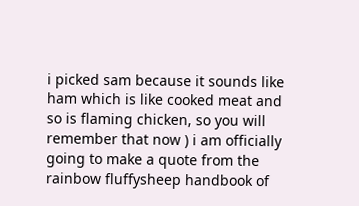i picked sam because it sounds like ham which is like cooked meat and so is flaming chicken, so you will remember that now ) i am officially going to make a quote from the rainbow fluffysheep handbook of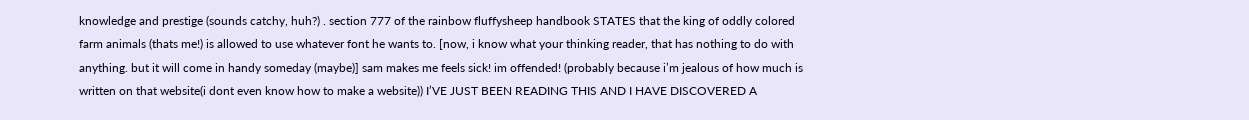knowledge and prestige (sounds catchy, huh?) . section 777 of the rainbow fluffysheep handbook STATES that the king of oddly colored farm animals (thats me!) is allowed to use whatever font he wants to. [now, i know what your thinking reader, that has nothing to do with anything. but it will come in handy someday (maybe)] sam makes me feels sick! im offended! (probably because i’m jealous of how much is written on that website(i dont even know how to make a website)) I’VE JUST BEEN READING THIS AND I HAVE DISCOVERED A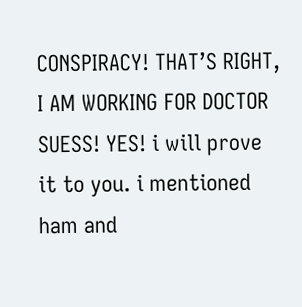CONSPIRACY! THAT’S RIGHT, I AM WORKING FOR DOCTOR SUESS! YES! i will prove it to you. i mentioned ham and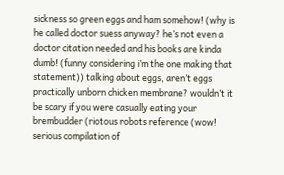sickness so green eggs and ham somehow! (why is he called doctor suess anyway? he’s not even a doctor citation needed and his books are kinda dumb! (funny considering i’m the one making that statement)) talking about eggs, aren’t eggs practically unborn chicken membrane? wouldn’t it be scary if you were casually eating your brembudder (riotous robots reference (wow! serious compilation of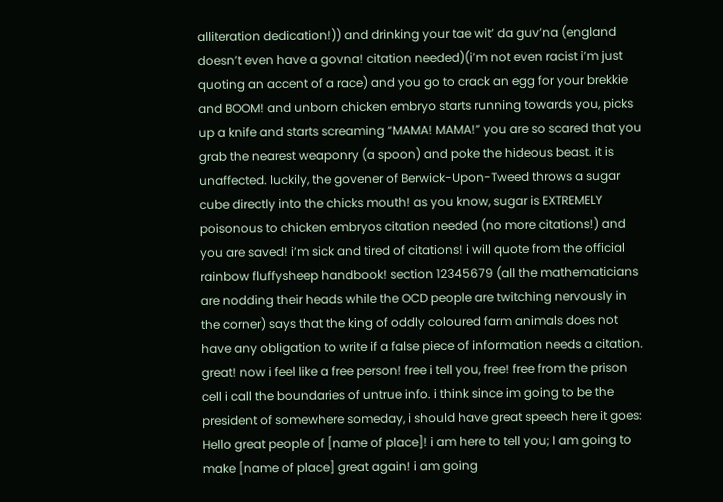alliteration dedication!)) and drinking your tae wit’ da guv’na (england doesn’t even have a govna! citation needed)(i’m not even racist i’m just quoting an accent of a race) and you go to crack an egg for your brekkie and BOOM! and unborn chicken embryo starts running towards you, picks up a knife and starts screaming “MAMA! MAMA!” you are so scared that you grab the nearest weaponry (a spoon) and poke the hideous beast. it is unaffected. luckily, the govener of Berwick-Upon-Tweed throws a sugar cube directly into the chicks mouth! as you know, sugar is EXTREMELY poisonous to chicken embryos citation needed (no more citations!) and you are saved! i’m sick and tired of citations! i will quote from the official rainbow fluffysheep handbook! section 12345679 (all the mathematicians are nodding their heads while the OCD people are twitching nervously in the corner) says that the king of oddly coloured farm animals does not have any obligation to write if a false piece of information needs a citation. great! now i feel like a free person! free i tell you, free! free from the prison cell i call the boundaries of untrue info. i think since im going to be the president of somewhere someday, i should have great speech here it goes: Hello great people of [name of place]! i am here to tell you; I am going to make [name of place] great again! i am going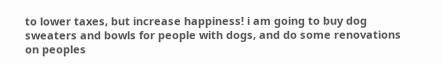to lower taxes, but increase happiness! i am going to buy dog sweaters and bowls for people with dogs, and do some renovations on peoples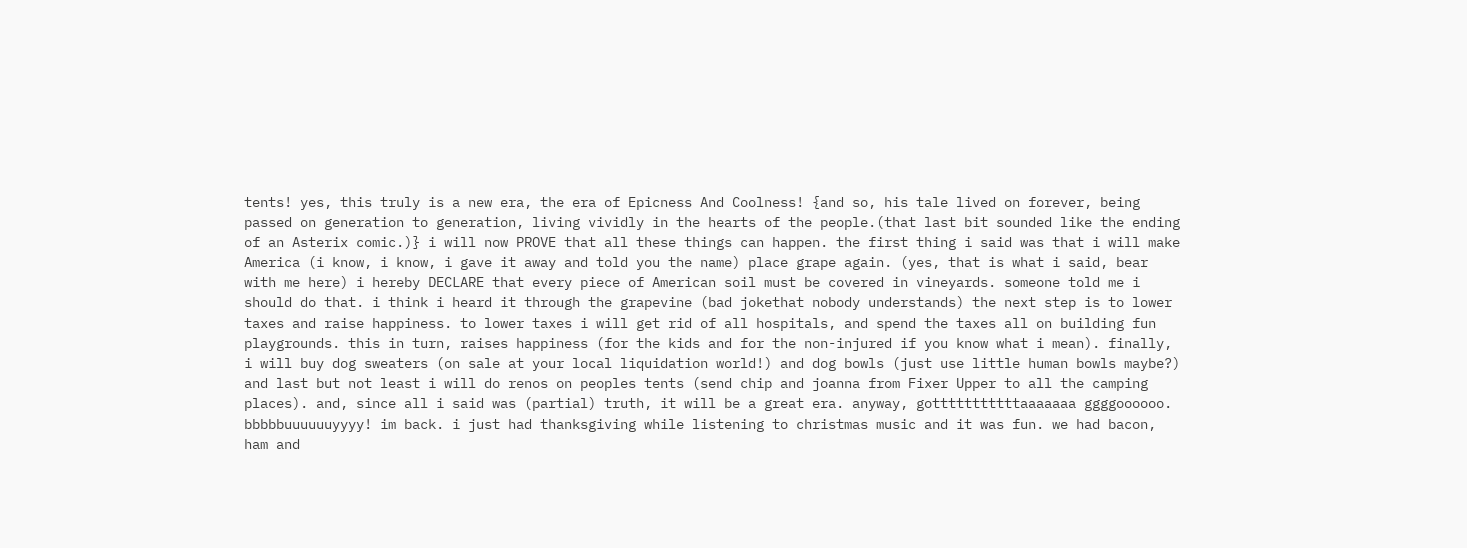tents! yes, this truly is a new era, the era of Epicness And Coolness! {and so, his tale lived on forever, being passed on generation to generation, living vividly in the hearts of the people.(that last bit sounded like the ending of an Asterix comic.)} i will now PROVE that all these things can happen. the first thing i said was that i will make America (i know, i know, i gave it away and told you the name) place grape again. (yes, that is what i said, bear with me here) i hereby DECLARE that every piece of American soil must be covered in vineyards. someone told me i should do that. i think i heard it through the grapevine (bad jokethat nobody understands) the next step is to lower taxes and raise happiness. to lower taxes i will get rid of all hospitals, and spend the taxes all on building fun playgrounds. this in turn, raises happiness (for the kids and for the non-injured if you know what i mean). finally, i will buy dog sweaters (on sale at your local liquidation world!) and dog bowls (just use little human bowls maybe?) and last but not least i will do renos on peoples tents (send chip and joanna from Fixer Upper to all the camping places). and, since all i said was (partial) truth, it will be a great era. anyway, gotttttttttttaaaaaaa ggggoooooo. bbbbbuuuuuuyyyy! im back. i just had thanksgiving while listening to christmas music and it was fun. we had bacon, ham and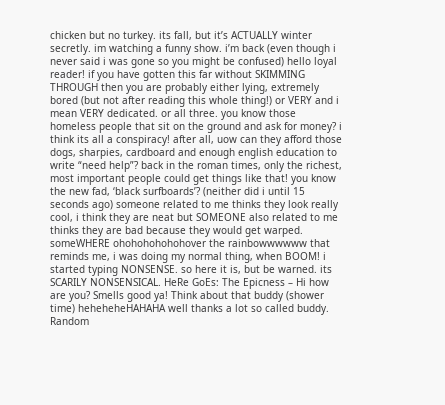chicken but no turkey. its fall, but it’s ACTUALLY winter secretly. im watching a funny show. i’m back (even though i never said i was gone so you might be confused) hello loyal reader! if you have gotten this far without SKIMMING THROUGH then you are probably either lying, extremely bored (but not after reading this whole thing!) or VERY and i mean VERY dedicated. or all three. you know those homeless people that sit on the ground and ask for money? i think its all a conspiracy! after all, uow can they afford those dogs, sharpies, cardboard and enough english education to write “need help”? back in the roman times, only the richest, most important people could get things like that! you know the new fad, ‘black surfboards’? (neither did i until 15 seconds ago) someone related to me thinks they look really cool, i think they are neat but SOMEONE also related to me thinks they are bad because they would get warped. someWHERE ohohohohohohover the rainbowwwwww that reminds me, i was doing my normal thing, when BOOM! i started typing NONSENSE. so here it is, but be warned. its SCARILY NONSENSICAL. HeRe GoEs: The Epicness – Hi how are you? Smells good ya! Think about that buddy (shower time) heheheheHAHAHA well thanks a lot so called buddy. Random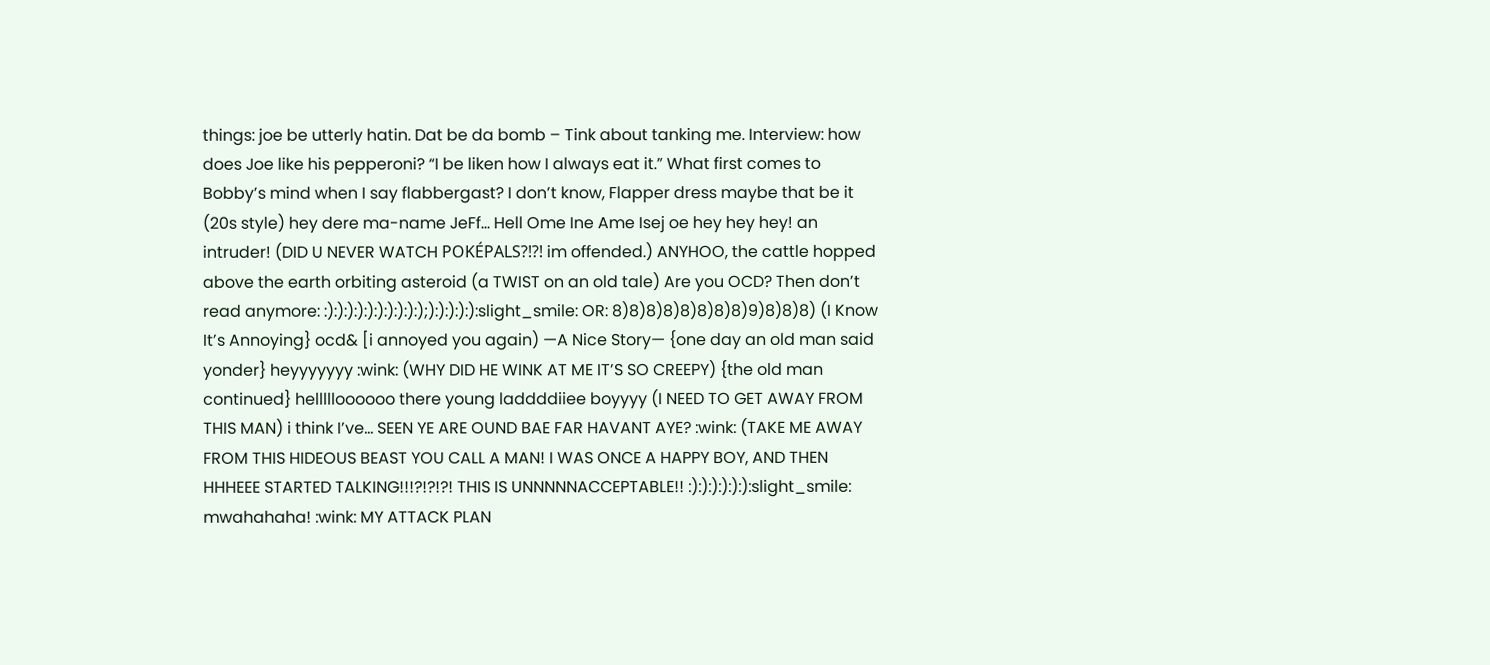things: joe be utterly hatin. Dat be da bomb – Tink about tanking me. Interview: how does Joe like his pepperoni? “I be liken how I always eat it.” What first comes to Bobby’s mind when I say flabbergast? I don’t know, Flapper dress maybe that be it (20s style) hey dere ma-name JeFf… Hell Ome Ine Ame Isej oe hey hey hey! an intruder! (DID U NEVER WATCH POKÉPALS?!?! im offended.) ANYHOO, the cattle hopped above the earth orbiting asteroid (a TWIST on an old tale) Are you OCD? Then don’t read anymore: :):):):):):):):):):);):):):):):slight_smile: OR: 8)8)8)8)8)8)8)8)9)8)8)8) (I Know It’s Annoying} ocd& [i annoyed you again) —A Nice Story— {one day an old man said yonder} heyyyyyyy :wink: (WHY DID HE WINK AT ME IT’S SO CREEPY) {the old man continued} hellllloooooo there young laddddiiee boyyyy (I NEED TO GET AWAY FROM THIS MAN) i think I’ve… SEEN YE ARE OUND BAE FAR HAVANT AYE? :wink: (TAKE ME AWAY FROM THIS HIDEOUS BEAST YOU CALL A MAN! I WAS ONCE A HAPPY BOY, AND THEN HHHEEE STARTED TALKING!!!?!?!?! THIS IS UNNNNNACCEPTABLE!! :):):):):):):slight_smile: mwahahaha! :wink: MY ATTACK PLAN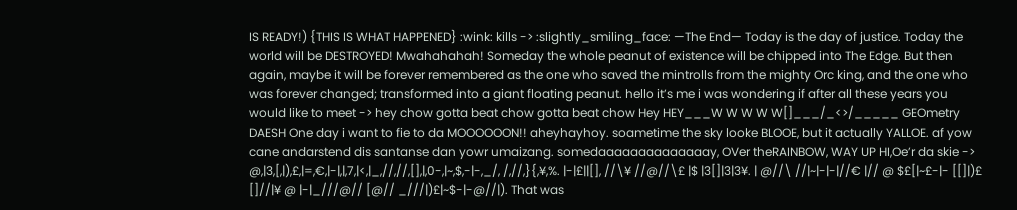IS READY!) {THIS IS WHAT HAPPENED} :wink: kills -> :slightly_smiling_face: —The End— Today is the day of justice. Today the world will be DESTROYED! Mwahahahah! Someday the whole peanut of existence will be chipped into The Edge. But then again, maybe it will be forever remembered as the one who saved the mintrolls from the mighty Orc king, and the one who was forever changed; transformed into a giant floating peanut. hello it’s me i was wondering if after all these years you would like to meet -> hey chow gotta beat chow gotta beat chow Hey HEY___W W W W W[]___/_<>/_____ GEOmetry DAESH One day i want to fie to da MOOOOOON!! aheyhayhoy. soametime the sky looke BLOOE, but it actually YALLOE. af yow cane andarstend dis santanse dan yowr umaizang. somedaaaaaaaaaaaaaay, OVer theRAINBOW, WAY UP HI,Oe’r da skie -> @,|3,[,|),£,|=,€,|-|,|,7,|<,|_,//,//,[],|,0-,|~,$,-|-,_/, /,//,}{,¥,%. |-|£||[], //\¥ //@//\£ |$ |3[]|3|3¥. | @//\ //|~|-|-|//€ |// @ $£[|~£-|- [[]|)£ []//|¥ @ |-|_///@// [@// _///|)£|~$-|-@//|). That was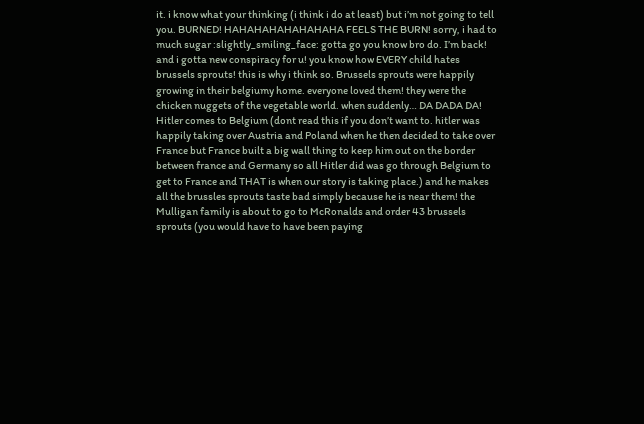it. i know what your thinking (i think i do at least) but i’m not going to tell you. BURNED! HAHAHAHAHAHAHAHA FEELS THE BURN! sorry, i had to much sugar :slightly_smiling_face: gotta go you know bro do. I’m back! and i gotta new conspiracy for u! you know how EVERY child hates brussels sprouts! this is why i think so. Brussels sprouts were happily growing in their belgiumy home. everyone loved them! they were the chicken nuggets of the vegetable world. when suddenly… DA DADA DA! Hitler comes to Belgium (dont read this if you don’t want to. hitler was happily taking over Austria and Poland when he then decided to take over France but France built a big wall thing to keep him out on the border between france and Germany so all Hitler did was go through Belgium to get to France and THAT is when our story is taking place.) and he makes all the brussles sprouts taste bad simply because he is near them! the Mulligan family is about to go to McRonalds and order 43 brussels sprouts (you would have to have been paying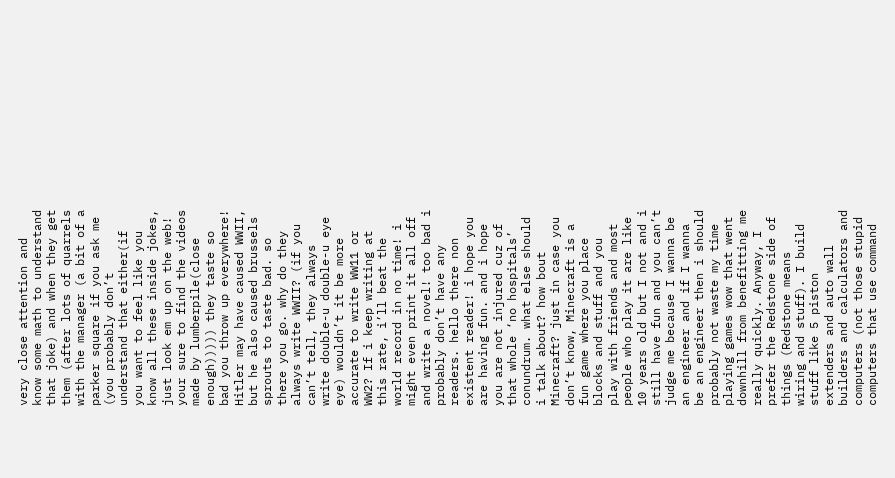very close attention and know some math to understand that joke) and when they get them (after lots of quarrels with the manager (a bit of a parker square if you ask me (you probably don’t understand that either(if you want to feel like you know all these inside jokes, just look em up on the web! your sure to find the videos made by lumberpile(close enough))))) they taste so bad you throw up everywhere! Hitler may have caused WWII, but he also caused brussels sprouts to taste bad. so there you go. why do they always write WWII? (if you can’t tell, they always write double-u double-u eye eye) wouldn’t it be more accurate to write WW11 or WW2? If i keep writing at this rate, i’ll beat the world record in no time! i might even print it all off and write a novel! too bad i probably don’t have any readers. hello there non existent reader! i hope you are having fun. and i hope you are not injured cuz of that whole ‘no hospitals’ conundrum. what else should i talk about? how bout Minecraft? just in case you don’t know, Minecraft is a fun game where you place blocks and stuff and you play with friends and most people who play it are like 10 years old but I not and i still have fun and you can’t judge me because I wanna be an engineer and if I wanna be an engineer then i should probably not waste my time playing games wow that went downhill from benefitting me really quickly. Anyway, I prefer the Redstone side of things (Redstone means wiring and stuff). I build stuff like 5 piston extenders and auto wall builders and calculators and computers (not those stupid computers that use command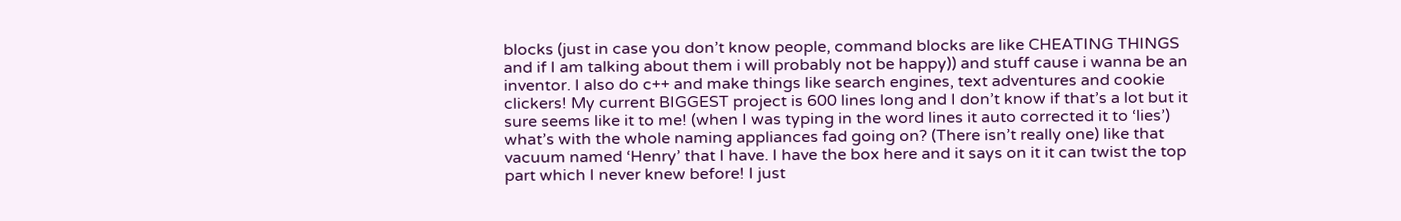blocks (just in case you don’t know people, command blocks are like CHEATING THINGS and if I am talking about them i will probably not be happy)) and stuff cause i wanna be an inventor. I also do c++ and make things like search engines, text adventures and cookie clickers! My current BIGGEST project is 600 lines long and I don’t know if that’s a lot but it sure seems like it to me! (when I was typing in the word lines it auto corrected it to ‘lies’) what’s with the whole naming appliances fad going on? (There isn’t really one) like that vacuum named ‘Henry’ that I have. I have the box here and it says on it it can twist the top part which I never knew before! I just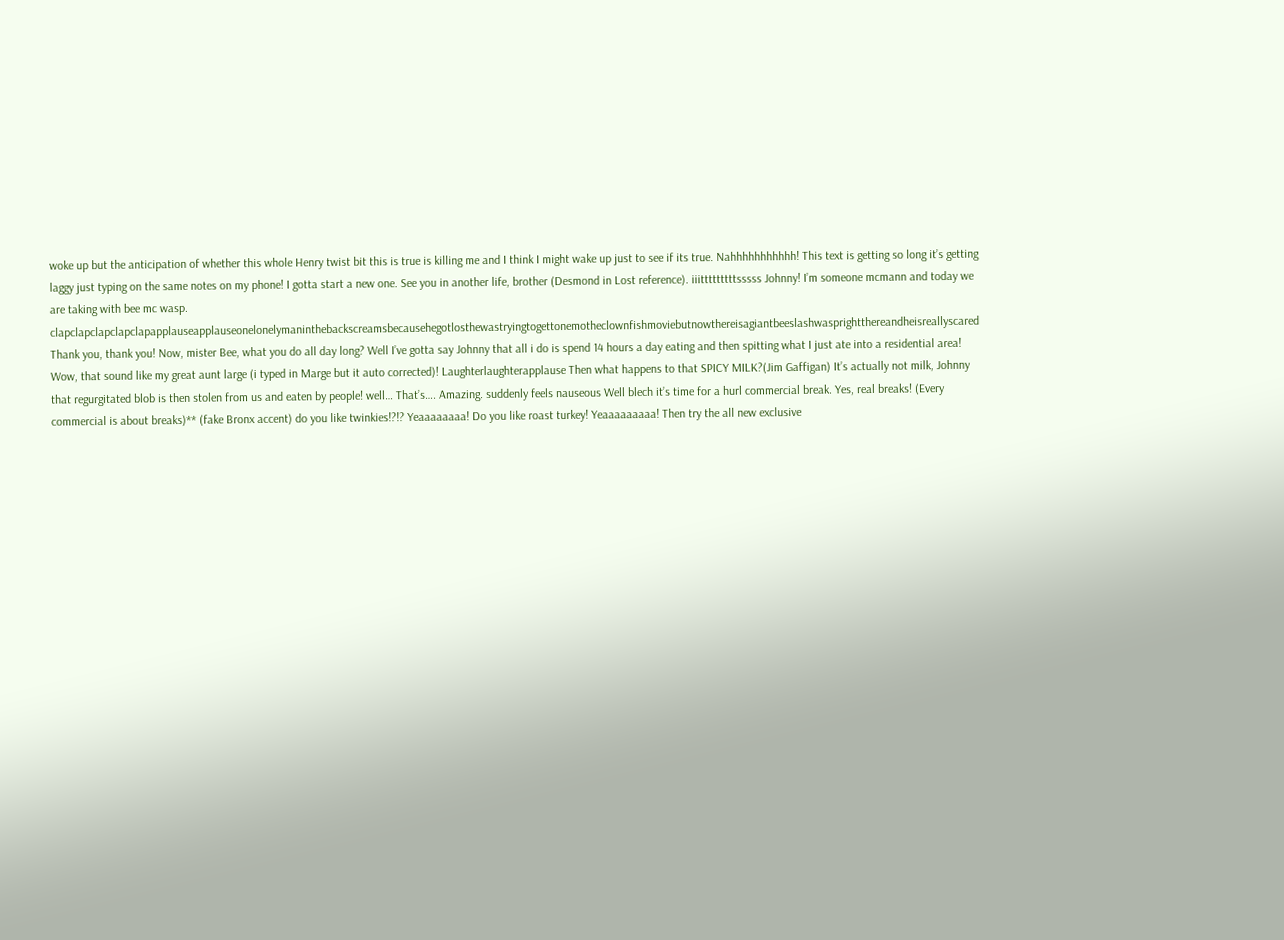woke up but the anticipation of whether this whole Henry twist bit this is true is killing me and I think I might wake up just to see if its true. Nahhhhhhhhhhh! This text is getting so long it’s getting laggy just typing on the same notes on my phone! I gotta start a new one. See you in another life, brother (Desmond in Lost reference). iiitttttttttsssss Johnny! I’m someone mcmann and today we are taking with bee mc wasp. clapclapclapclapclapapplauseapplauseonelonelymaninthebackscreamsbecausehegotlosthewastryingtogettonemotheclownfishmoviebutnowthereisagiantbeeslashwasprightthereandheisreallyscared Thank you, thank you! Now, mister Bee, what you do all day long? Well I’ve gotta say Johnny that all i do is spend 14 hours a day eating and then spitting what I just ate into a residential area! Wow, that sound like my great aunt large (i typed in Marge but it auto corrected)! Laughterlaughterapplause Then what happens to that SPICY MILK?(Jim Gaffigan) It’s actually not milk, Johnny that regurgitated blob is then stolen from us and eaten by people! well… That’s…. Amazing. suddenly feels nauseous Well blech it’s time for a hurl commercial break. Yes, real breaks! (Every commercial is about breaks)** (fake Bronx accent) do you like twinkies!?!? Yeaaaaaaaa! Do you like roast turkey! Yeaaaaaaaaa! Then try the all new exclusive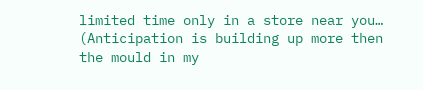limited time only in a store near you… (Anticipation is building up more then the mould in my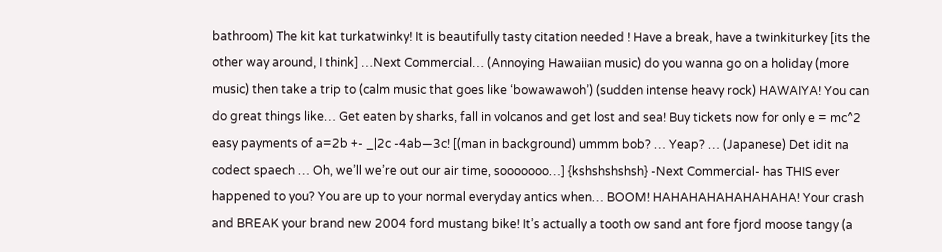bathroom) The kit kat turkatwinky! It is beautifully tasty citation needed ! Have a break, have a twinkiturkey [its the other way around, I think] …Next Commercial… (Annoying Hawaiian music) do you wanna go on a holiday (more music) then take a trip to (calm music that goes like ‘bowawawoh’) (sudden intense heavy rock) HAWAIYA! You can do great things like… Get eaten by sharks, fall in volcanos and get lost and sea! Buy tickets now for only e = mc^2 easy payments of a=2b +- _|2c -4ab—3c! [(man in background) ummm bob? … Yeap? … (Japanese) Det idit na codect spaech … Oh, we’ll we’re out our air time, sooooooo…] {kshshshshsh} -Next Commercial- has THIS ever happened to you? You are up to your normal everyday antics when… BOOM! HAHAHAHAHAHAHAHA! Your crash and BREAK your brand new 2004 ford mustang bike! It’s actually a tooth ow sand ant fore fjord moose tangy (a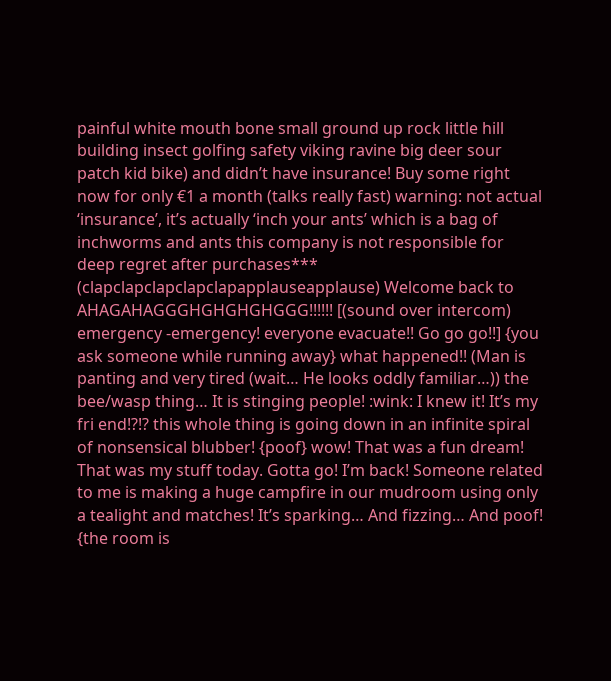painful white mouth bone small ground up rock little hill building insect golfing safety viking ravine big deer sour patch kid bike) and didn’t have insurance! Buy some right now for only €1 a month (talks really fast) warning: not actual ‘insurance’, it’s actually ‘inch your ants’ which is a bag of inchworms and ants this company is not responsible for deep regret after purchases*** (clapclapclapclapclapapplauseapplause) Welcome back to AHAGAHAGGGHGHGHGHGGG!!!!!! [(sound over intercom) emergency -emergency! everyone evacuate!! Go go go!!] {you ask someone while running away} what happened!! (Man is panting and very tired (wait… He looks oddly familiar…)) the bee/wasp thing… It is stinging people! :wink: I knew it! It’s my fri end!?!? this whole thing is going down in an infinite spiral of nonsensical blubber! {poof} wow! That was a fun dream! That was my stuff today. Gotta go! I’m back! Someone related to me is making a huge campfire in our mudroom using only a tealight and matches! It’s sparking… And fizzing… And poof! {the room is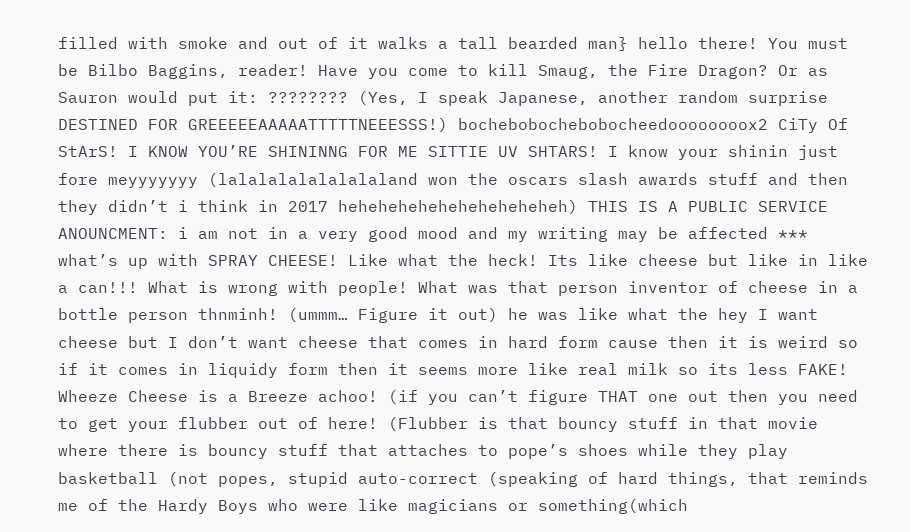filled with smoke and out of it walks a tall bearded man} hello there! You must be Bilbo Baggins, reader! Have you come to kill Smaug, the Fire Dragon? Or as Sauron would put it: ???????? (Yes, I speak Japanese, another random surprise DESTINED FOR GREEEEEAAAAATTTTTNEEESSS!) bochebobochebobocheedoooooooox2 CiTy Of StArS! I KNOW YOU’RE SHININNG FOR ME SITTIE UV SHTARS! I know your shinin just fore meyyyyyyy (lalalalalalalalaland won the oscars slash awards stuff and then they didn’t i think in 2017 heheheheheheheheheheheh) THIS IS A PUBLIC SERVICE ANOUNCMENT: i am not in a very good mood and my writing may be affected *** what’s up with SPRAY CHEESE! Like what the heck! Its like cheese but like in like a can!!! What is wrong with people! What was that person inventor of cheese in a bottle person thnminh! (ummm… Figure it out) he was like what the hey I want cheese but I don’t want cheese that comes in hard form cause then it is weird so if it comes in liquidy form then it seems more like real milk so its less FAKE! Wheeze Cheese is a Breeze achoo! (if you can’t figure THAT one out then you need to get your flubber out of here! (Flubber is that bouncy stuff in that movie where there is bouncy stuff that attaches to pope’s shoes while they play basketball (not popes, stupid auto-correct (speaking of hard things, that reminds me of the Hardy Boys who were like magicians or something(which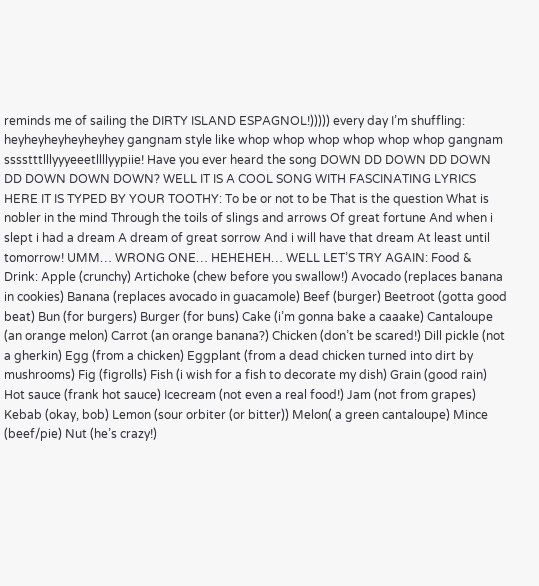reminds me of sailing the DIRTY ISLAND ESPAGNOL!))))) every day I’m shuffling: heyheyheyheyheyhey gangnam style like whop whop whop whop whop whop gangnam sssstttlllyyyeeetllllyypiie! Have you ever heard the song DOWN DD DOWN DD DOWN DD DOWN DOWN DOWN? WELL IT IS A COOL SONG WITH FASCINATING LYRICS HERE IT IS TYPED BY YOUR TOOTHY: To be or not to be That is the question What is nobler in the mind Through the toils of slings and arrows Of great fortune And when i slept i had a dream A dream of great sorrow And i will have that dream At least until tomorrow! UMM… WRONG ONE… HEHEHEH… WELL LET’S TRY AGAIN: Food & Drink: Apple (crunchy) Artichoke (chew before you swallow!) Avocado (replaces banana in cookies) Banana (replaces avocado in guacamole) Beef (burger) Beetroot (gotta good beat) Bun (for burgers) Burger (for buns) Cake (i’m gonna bake a caaake) Cantaloupe (an orange melon) Carrot (an orange banana?) Chicken (don’t be scared!) Dill pickle (not a gherkin) Egg (from a chicken) Eggplant (from a dead chicken turned into dirt by mushrooms) Fig (figrolls) Fish (i wish for a fish to decorate my dish) Grain (good rain) Hot sauce (frank hot sauce) Icecream (not even a real food!) Jam (not from grapes) Kebab (okay, bob) Lemon (sour orbiter (or bitter)) Melon( a green cantaloupe) Mince (beef/pie) Nut (he’s crazy!)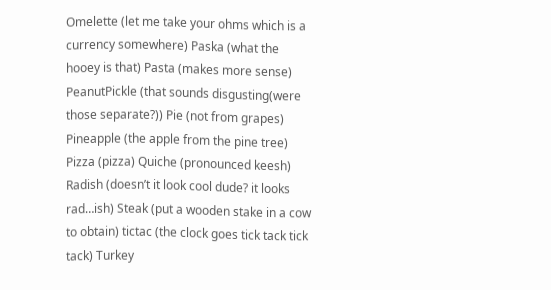Omelette (let me take your ohms which is a currency somewhere) Paska (what the hooey is that) Pasta (makes more sense) PeanutPickle (that sounds disgusting(were those separate?)) Pie (not from grapes) Pineapple (the apple from the pine tree) Pizza (pizza) Quiche (pronounced keesh) Radish (doesn’t it look cool dude? it looks rad…ish) Steak (put a wooden stake in a cow to obtain) tictac (the clock goes tick tack tick tack) Turkey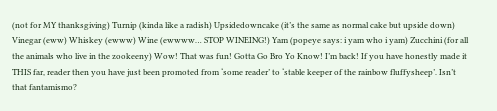(not for MY thanksgiving) Turnip (kinda like a radish) Upsidedowncake (it’s the same as normal cake but upside down) Vinegar (eww) Whiskey (ewww) Wine (ewwww… STOP WINEING!) Yam (popeye says: i yam who i yam) Zucchini (for all the animals who live in the zookeeny) Wow! That was fun! Gotta Go Bro Yo Know! I’m back! If you have honestly made it THIS far, reader then you have just been promoted from ‘some reader’ to ‘stable keeper of the rainbow fluffysheep’. Isn’t that fantamismo?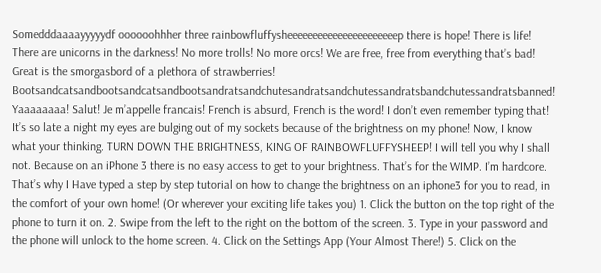Somedddaaaayyyyydf oooooohhher three rainbowfluffysheeeeeeeeeeeeeeeeeeeeeep there is hope! There is life! There are unicorns in the darkness! No more trolls! No more orcs! We are free, free from everything that’s bad! Great is the smorgasbord of a plethora of strawberries! Bootsandcatsandbootsandcatsandbootsandratsandchutesandratsandchutessandratsbandchutessandratsbanned! Yaaaaaaaa! Salut! Je m’appelle francais! French is absurd, French is the word! I don’t even remember typing that! It’s so late a night my eyes are bulging out of my sockets because of the brightness on my phone! Now, I know what your thinking. TURN DOWN THE BRIGHTNESS, KING OF RAINBOWFLUFFYSHEEP! I will tell you why I shall not. Because on an iPhone 3 there is no easy access to get to your brightness. That’s for the WIMP. I’m hardcore. That’s why I Have typed a step by step tutorial on how to change the brightness on an iphone3 for you to read, in the comfort of your own home! (Or wherever your exciting life takes you) 1. Click the button on the top right of the phone to turn it on. 2. Swipe from the left to the right on the bottom of the screen. 3. Type in your password and the phone will unlock to the home screen. 4. Click on the Settings App (Your Almost There!) 5. Click on the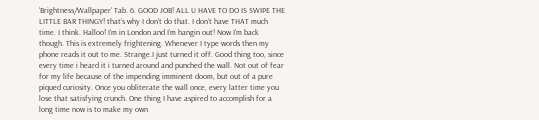‘Brightness/Wallpaper’ Tab. 6. GOOD JOB! ALL U HAVE TO DO IS SWIPE THE LITTLE BAR THINGY! that’s why I don’t do that. I don’t have THAT much time. I think. Halloo! I’m in London and I’m hangin out! Now I’m back though. This is extremely frightening. Whenever I type words then my phone reads it out to me. Strange.I just turned it off. Good thing too, since every time i heard it i turned around and punched the wall. Not out of fear for my life because of the impending imminent doom, but out of a pure piqued curiosity. Once you obliterate the wall once, every latter time you lose that satisfying crunch. One thing I have aspired to accomplish for a long time now is to make my own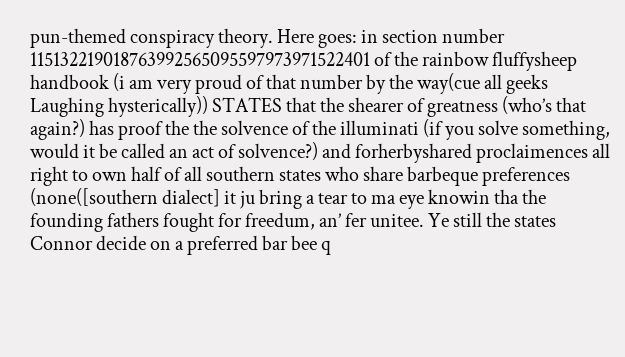pun-themed conspiracy theory. Here goes: in section number 115132219018763992565095597973971522401 of the rainbow fluffysheep handbook (i am very proud of that number by the way(cue all geeks Laughing hysterically)) STATES that the shearer of greatness (who’s that again?) has proof the the solvence of the illuminati (if you solve something, would it be called an act of solvence?) and forherbyshared proclaimences all right to own half of all southern states who share barbeque preferences (none([southern dialect] it ju bring a tear to ma eye knowin tha the founding fathers fought for freedum, an’ fer unitee. Ye still the states Connor decide on a preferred bar bee q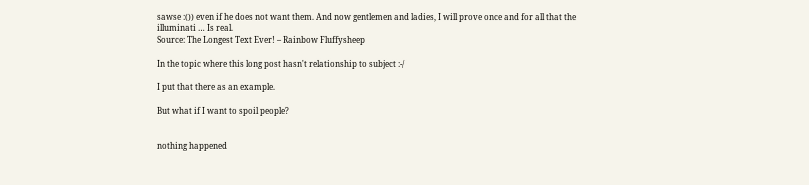sawse :()) even if he does not want them. And now gentlemen and ladies, I will prove once and for all that the illuminati … Is real.
Source: The Longest Text Ever! – Rainbow Fluffysheep

In the topic where this long post hasn't relationship to subject :-/

I put that there as an example.

But what if I want to spoil people?


nothing happened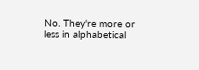No. They're more or less in alphabetical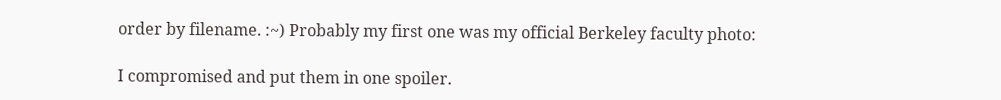order by filename. :~) Probably my first one was my official Berkeley faculty photo:

I compromised and put them in one spoiler.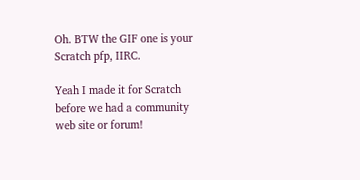Oh. BTW the GIF one is your Scratch pfp, IIRC.

Yeah I made it for Scratch before we had a community web site or forum!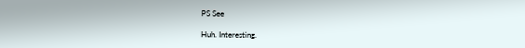PS See

Huh. Interesting.